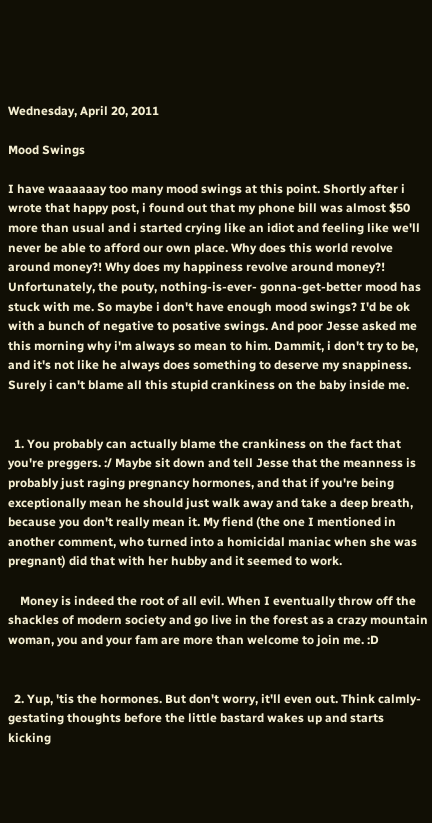Wednesday, April 20, 2011

Mood Swings

I have waaaaaay too many mood swings at this point. Shortly after i wrote that happy post, i found out that my phone bill was almost $50 more than usual and i started crying like an idiot and feeling like we'll never be able to afford our own place. Why does this world revolve around money?! Why does my happiness revolve around money?! Unfortunately, the pouty, nothing-is-ever- gonna-get-better mood has stuck with me. So maybe i don't have enough mood swings? I'd be ok with a bunch of negative to posative swings. And poor Jesse asked me this morning why i'm always so mean to him. Dammit, i don't try to be, and it's not like he always does something to deserve my snappiness. Surely i can't blame all this stupid crankiness on the baby inside me.


  1. You probably can actually blame the crankiness on the fact that you're preggers. :/ Maybe sit down and tell Jesse that the meanness is probably just raging pregnancy hormones, and that if you're being exceptionally mean he should just walk away and take a deep breath, because you don't really mean it. My fiend (the one I mentioned in another comment, who turned into a homicidal maniac when she was pregnant) did that with her hubby and it seemed to work.

    Money is indeed the root of all evil. When I eventually throw off the shackles of modern society and go live in the forest as a crazy mountain woman, you and your fam are more than welcome to join me. :D


  2. Yup, 'tis the hormones. But don't worry, it'll even out. Think calmly-gestating thoughts before the little bastard wakes up and starts kicking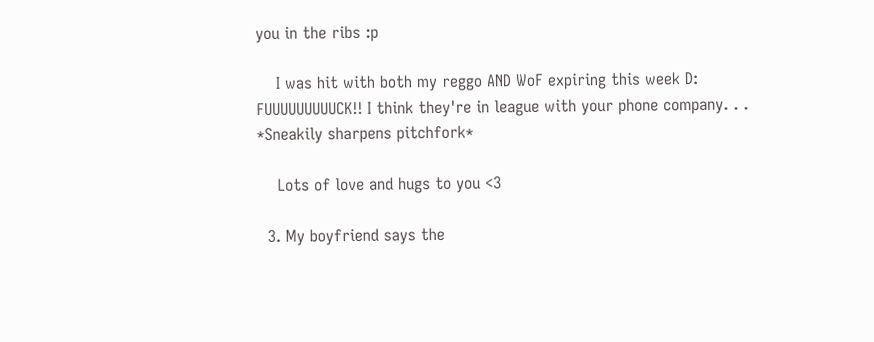you in the ribs :p

    I was hit with both my reggo AND WoF expiring this week D: FUUUUUUUUUCK!! I think they're in league with your phone company. . . *Sneakily sharpens pitchfork*

    Lots of love and hugs to you <3

  3. My boyfriend says the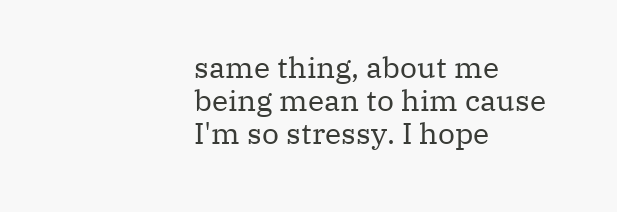same thing, about me being mean to him cause I'm so stressy. I hope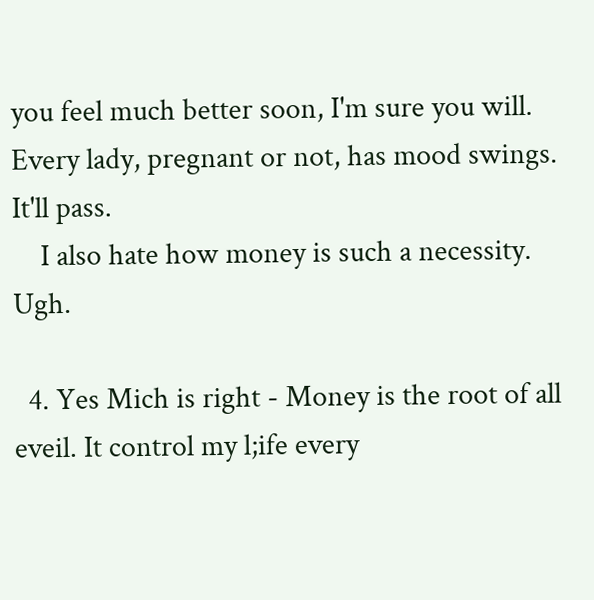you feel much better soon, I'm sure you will. Every lady, pregnant or not, has mood swings. It'll pass.
    I also hate how money is such a necessity. Ugh.

  4. Yes Mich is right - Money is the root of all eveil. It control my l;ife every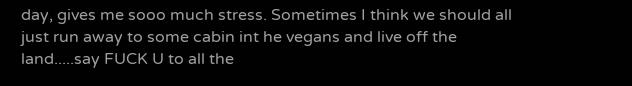day, gives me sooo much stress. Sometimes I think we should all just run away to some cabin int he vegans and live off the land.....say FUCK U to all the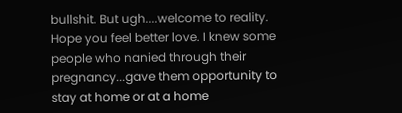bullshit. But ugh....welcome to reality. Hope you feel better love. I knew some people who nanied through their pregnancy...gave them opportunity to stay at home or at a home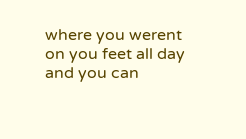where you werent on you feet all day and you can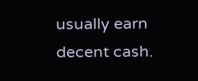usually earn decent cash.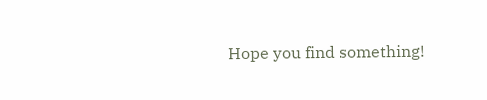Hope you find something!